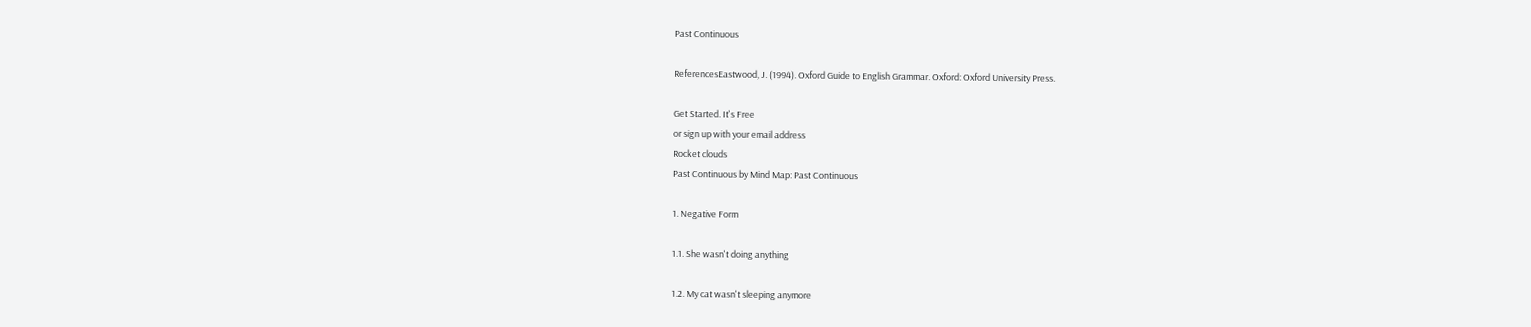Past Continuous

ReferencesEastwood, J. (1994). Oxford Guide to English Grammar. Oxford: Oxford University Press.

Get Started. It's Free
or sign up with your email address
Rocket clouds
Past Continuous by Mind Map: Past Continuous

1. Negative Form

1.1. She wasn't doing anything

1.2. My cat wasn't sleeping anymore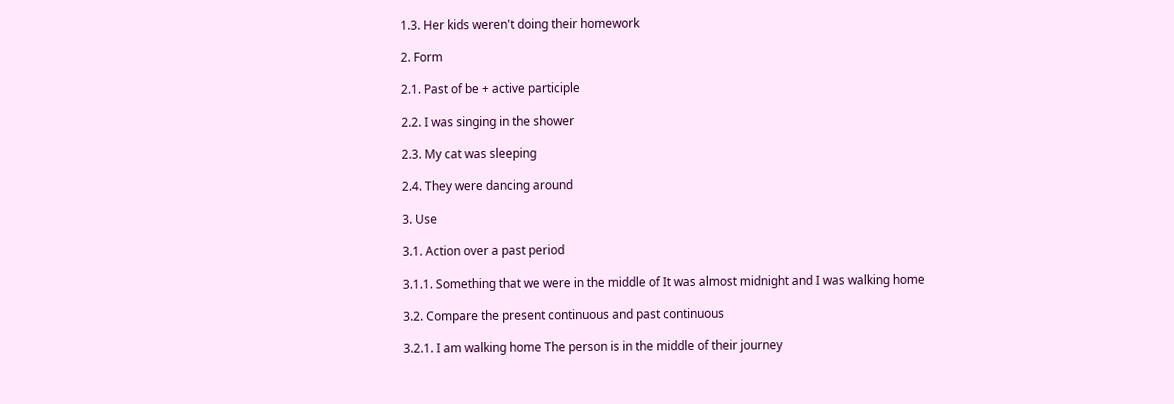1.3. Her kids weren't doing their homework

2. Form

2.1. Past of be + active participle

2.2. I was singing in the shower

2.3. My cat was sleeping

2.4. They were dancing around

3. Use

3.1. Action over a past period

3.1.1. Something that we were in the middle of It was almost midnight and I was walking home

3.2. Compare the present continuous and past continuous

3.2.1. I am walking home The person is in the middle of their journey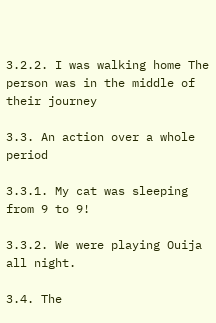3.2.2. I was walking home The person was in the middle of their journey

3.3. An action over a whole period

3.3.1. My cat was sleeping from 9 to 9!

3.3.2. We were playing Ouija all night.

3.4. The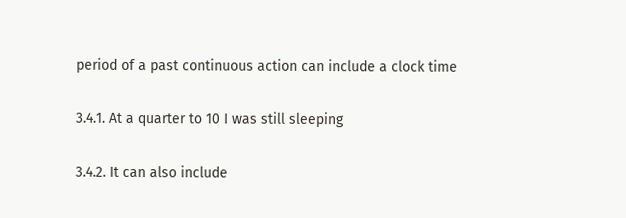period of a past continuous action can include a clock time

3.4.1. At a quarter to 10 I was still sleeping

3.4.2. It can also include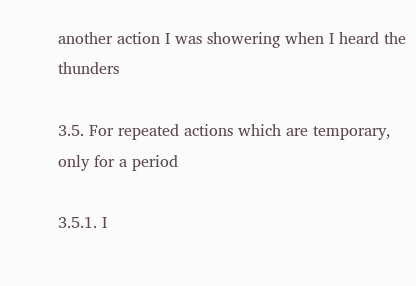another action I was showering when I heard the thunders

3.5. For repeated actions which are temporary, only for a period

3.5.1. I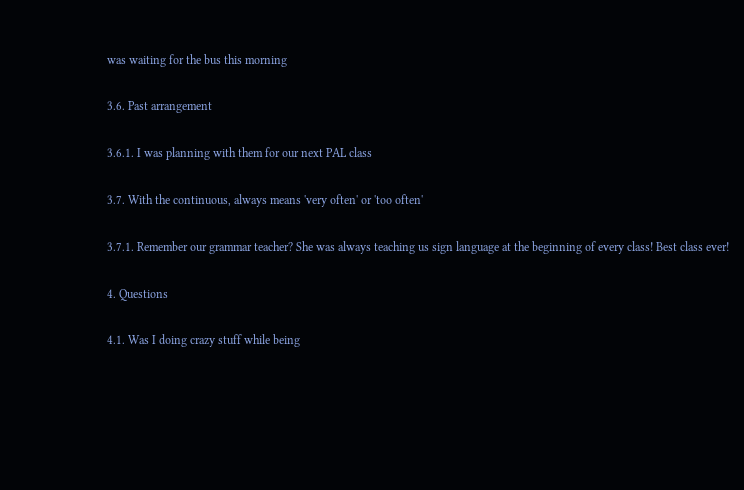was waiting for the bus this morning

3.6. Past arrangement

3.6.1. I was planning with them for our next PAL class

3.7. With the continuous, always means 'very often' or 'too often'

3.7.1. Remember our grammar teacher? She was always teaching us sign language at the beginning of every class! Best class ever!

4. Questions

4.1. Was I doing crazy stuff while being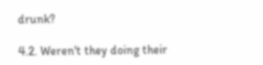drunk?

4.2. Weren't they doing their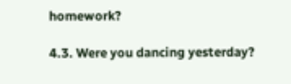homework?

4.3. Were you dancing yesterday?